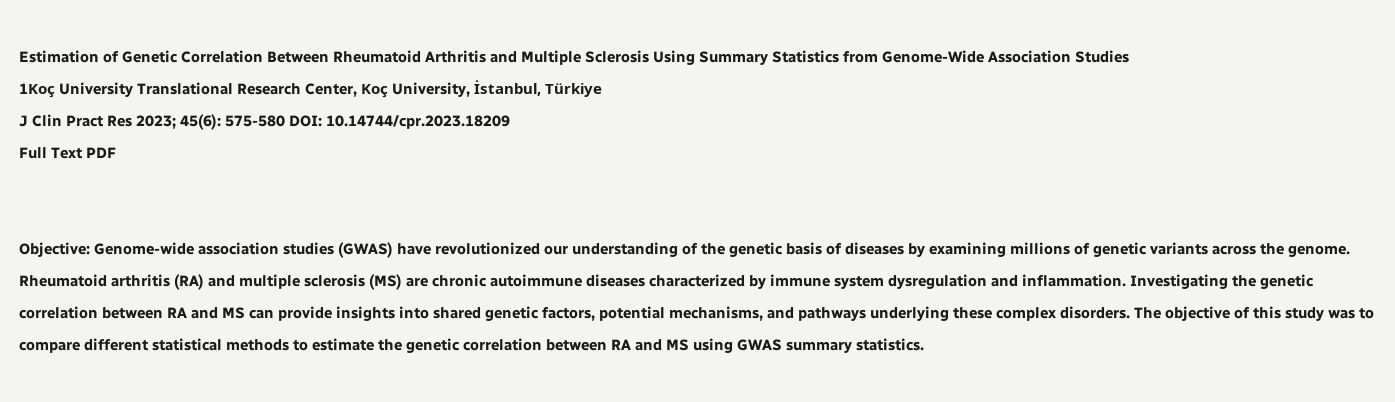Estimation of Genetic Correlation Between Rheumatoid Arthritis and Multiple Sclerosis Using Summary Statistics from Genome-Wide Association Studies
1Koç University Translational Research Center, Koç University, İstanbul, Türkiye
J Clin Pract Res 2023; 45(6): 575-580 DOI: 10.14744/cpr.2023.18209
Full Text PDF


Objective: Genome-wide association studies (GWAS) have revolutionized our understanding of the genetic basis of diseases by examining millions of genetic variants across the genome. Rheumatoid arthritis (RA) and multiple sclerosis (MS) are chronic autoimmune diseases characterized by immune system dysregulation and inflammation. Investigating the genetic correlation between RA and MS can provide insights into shared genetic factors, potential mechanisms, and pathways underlying these complex disorders. The objective of this study was to compare different statistical methods to estimate the genetic correlation between RA and MS using GWAS summary statistics.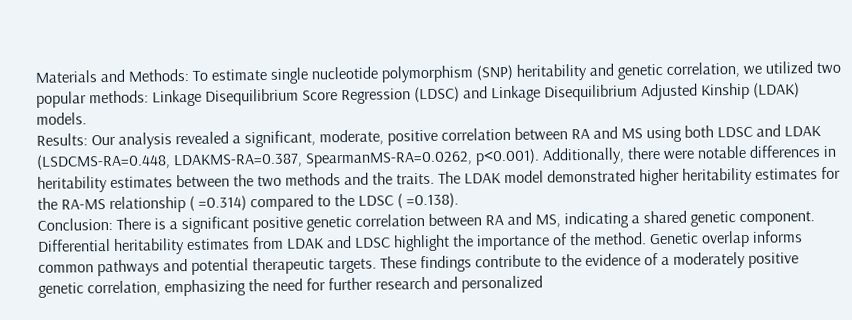Materials and Methods: To estimate single nucleotide polymorphism (SNP) heritability and genetic correlation, we utilized two popular methods: Linkage Disequilibrium Score Regression (LDSC) and Linkage Disequilibrium Adjusted Kinship (LDAK) models.
Results: Our analysis revealed a significant, moderate, positive correlation between RA and MS using both LDSC and LDAK (LSDCMS-RA=0.448, LDAKMS-RA=0.387, SpearmanMS-RA=0.0262, p<0.001). Additionally, there were notable differences in heritability estimates between the two methods and the traits. The LDAK model demonstrated higher heritability estimates for the RA-MS relationship ( =0.314) compared to the LDSC ( =0.138).
Conclusion: There is a significant positive genetic correlation between RA and MS, indicating a shared genetic component. Differential heritability estimates from LDAK and LDSC highlight the importance of the method. Genetic overlap informs common pathways and potential therapeutic targets. These findings contribute to the evidence of a moderately positive genetic correlation, emphasizing the need for further research and personalized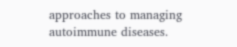approaches to managing autoimmune diseases.